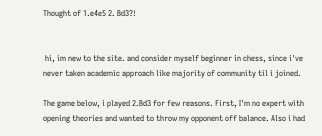Thought of 1.e4e5 2. Bd3?!


 hi, im new to the site. and consider myself beginner in chess, since i've never taken academic approach like majority of community til i joined.

The game below, i played 2.Bd3 for few reasons. First, I'm no expert with opening theories and wanted to throw my opponent off balance. Also i had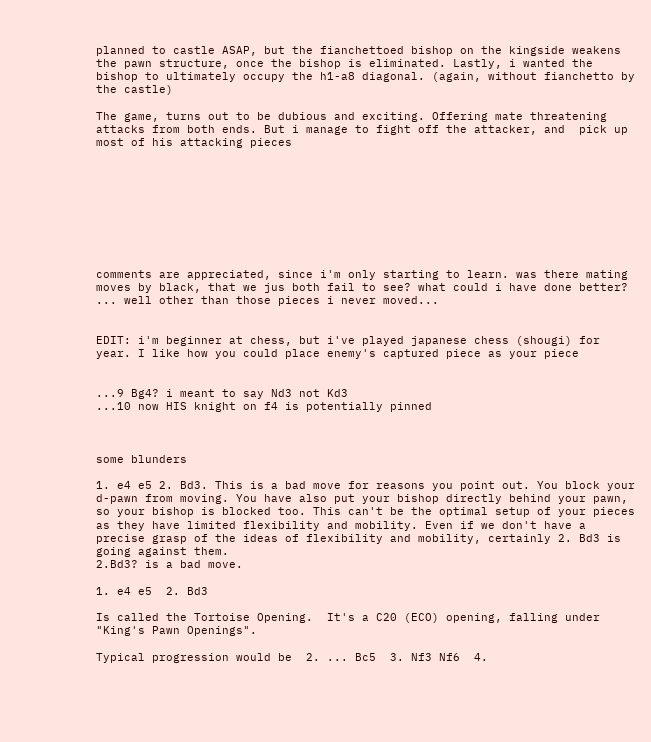planned to castle ASAP, but the fianchettoed bishop on the kingside weakens the pawn structure, once the bishop is eliminated. Lastly, i wanted the bishop to ultimately occupy the h1-a8 diagonal. (again, without fianchetto by the castle)

The game, turns out to be dubious and exciting. Offering mate threatening attacks from both ends. But i manage to fight off the attacker, and  pick up most of his attacking pieces









comments are appreciated, since i'm only starting to learn. was there mating moves by black, that we jus both fail to see? what could i have done better? ... well other than those pieces i never moved...


EDIT: i'm beginner at chess, but i've played japanese chess (shougi) for year. I like how you could place enemy's captured piece as your piece


...9 Bg4? i meant to say Nd3 not Kd3
...10 now HIS knight on f4 is potentially pinned



some blunders

1. e4 e5 2. Bd3. This is a bad move for reasons you point out. You block your d-pawn from moving. You have also put your bishop directly behind your pawn, so your bishop is blocked too. This can't be the optimal setup of your pieces as they have limited flexibility and mobility. Even if we don't have a precise grasp of the ideas of flexibility and mobility, certainly 2. Bd3 is going against them.
2.Bd3? is a bad move.

1. e4 e5  2. Bd3

Is called the Tortoise Opening.  It's a C20 (ECO) opening, falling under "King's Pawn Openings".

Typical progression would be  2. ... Bc5  3. Nf3 Nf6  4.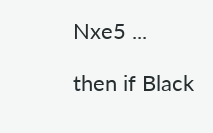Nxe5 ...

then if Black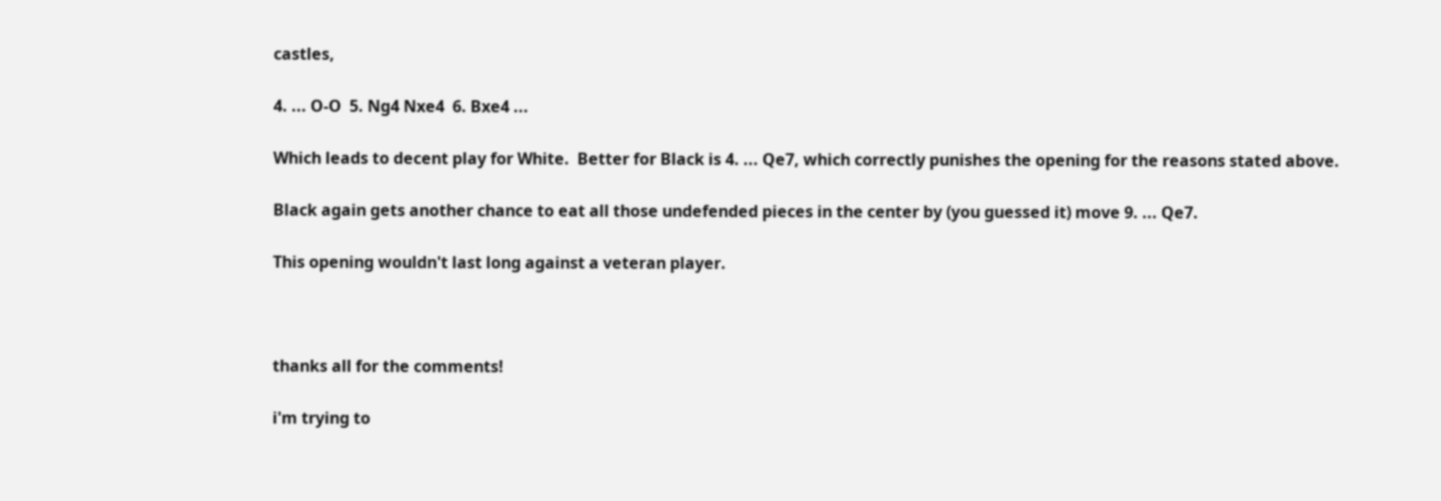castles,

4. ... O-O  5. Ng4 Nxe4  6. Bxe4 ...

Which leads to decent play for White.  Better for Black is 4. ... Qe7, which correctly punishes the opening for the reasons stated above.

Black again gets another chance to eat all those undefended pieces in the center by (you guessed it) move 9. ... Qe7.

This opening wouldn't last long against a veteran player.



thanks all for the comments!

i'm trying to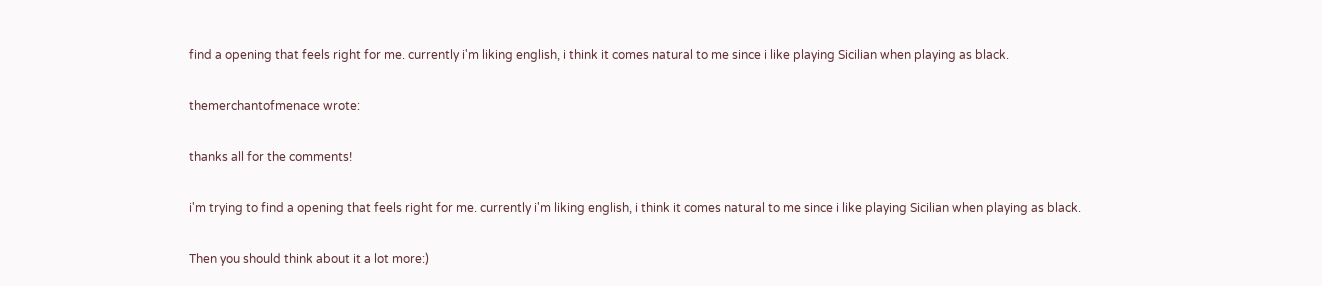find a opening that feels right for me. currently i'm liking english, i think it comes natural to me since i like playing Sicilian when playing as black.

themerchantofmenace wrote:

thanks all for the comments!

i'm trying to find a opening that feels right for me. currently i'm liking english, i think it comes natural to me since i like playing Sicilian when playing as black.

Then you should think about it a lot more:)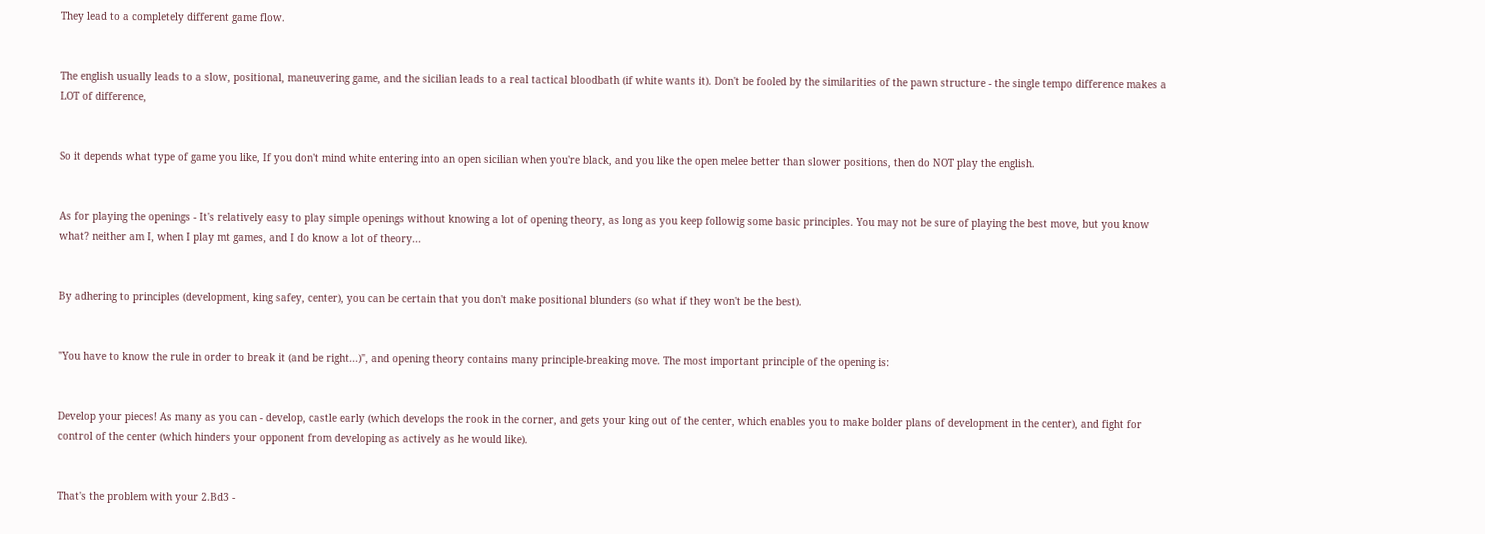They lead to a completely different game flow.


The english usually leads to a slow, positional, maneuvering game, and the sicilian leads to a real tactical bloodbath (if white wants it). Don't be fooled by the similarities of the pawn structure - the single tempo difference makes a LOT of difference,


So it depends what type of game you like, If you don't mind white entering into an open sicilian when you're black, and you like the open melee better than slower positions, then do NOT play the english.


As for playing the openings - It's relatively easy to play simple openings without knowing a lot of opening theory, as long as you keep followig some basic principles. You may not be sure of playing the best move, but you know what? neither am I, when I play mt games, and I do know a lot of theory...


By adhering to principles (development, king safey, center), you can be certain that you don't make positional blunders (so what if they won't be the best).


"You have to know the rule in order to break it (and be right...)", and opening theory contains many principle-breaking move. The most important principle of the opening is:


Develop your pieces! As many as you can - develop, castle early (which develops the rook in the corner, and gets your king out of the center, which enables you to make bolder plans of development in the center), and fight for control of the center (which hinders your opponent from developing as actively as he would like).


That's the problem with your 2.Bd3 -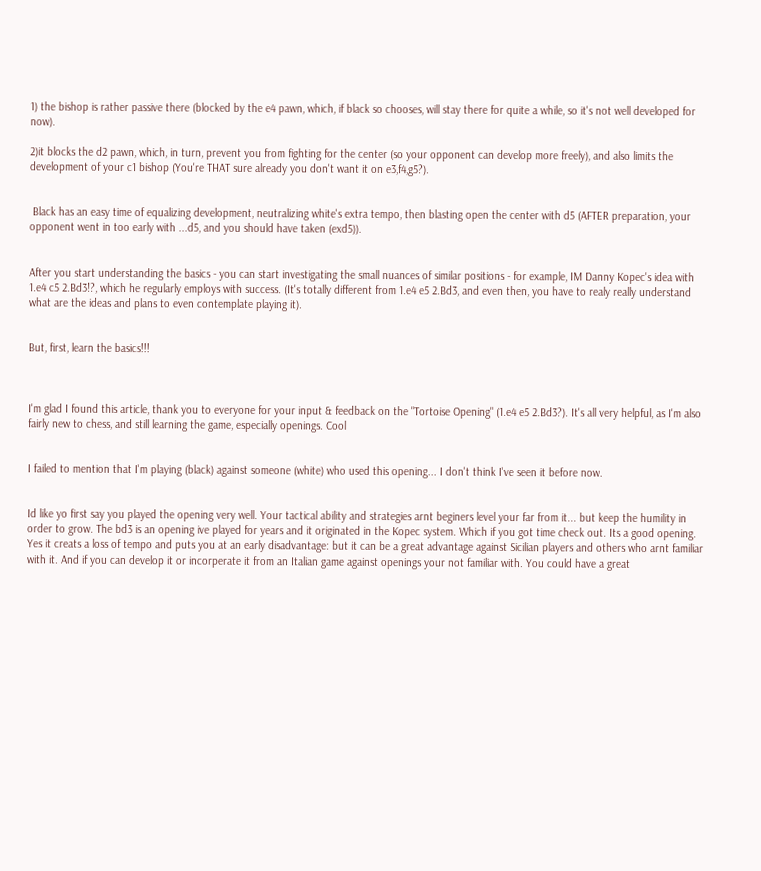1) the bishop is rather passive there (blocked by the e4 pawn, which, if black so chooses, will stay there for quite a while, so it's not well developed for now).

2)it blocks the d2 pawn, which, in turn, prevent you from fighting for the center (so your opponent can develop more freely), and also limits the development of your c1 bishop (You're THAT sure already you don't want it on e3,f4,g5?).


 Black has an easy time of equalizing development, neutralizing white's extra tempo, then blasting open the center with d5 (AFTER preparation, your opponent went in too early with ...d5, and you should have taken (exd5)).


After you start understanding the basics - you can start investigating the small nuances of similar positions - for example, IM Danny Kopec's idea with 1.e4 c5 2.Bd3!?, which he regularly employs with success. (It's totally different from 1.e4 e5 2.Bd3, and even then, you have to realy really understand what are the ideas and plans to even contemplate playing it).


But, first, learn the basics!!!



I'm glad I found this article, thank you to everyone for your input & feedback on the "Tortoise Opening" (1.e4 e5 2.Bd3?). It's all very helpful, as I'm also fairly new to chess, and still learning the game, especially openings. Cool


I failed to mention that I'm playing (black) against someone (white) who used this opening... I don't think I've seen it before now.


Id like yo first say you played the opening very well. Your tactical ability and strategies arnt beginers level your far from it... but keep the humility in order to grow. The bd3 is an opening ive played for years and it originated in the Kopec system. Which if you got time check out. Its a good opening. Yes it creats a loss of tempo and puts you at an early disadvantage: but it can be a great advantage against Sicilian players and others who arnt familiar with it. And if you can develop it or incorperate it from an Italian game against openings your not familiar with. You could have a great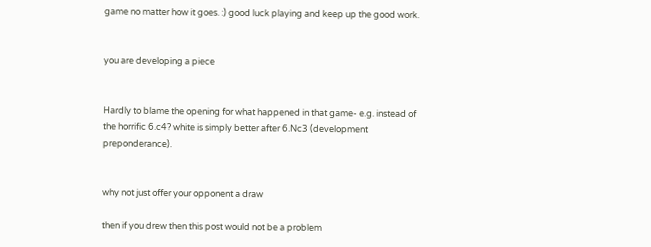game no matter how it goes. :) good luck playing and keep up the good work.


you are developing a piece


Hardly to blame the opening for what happened in that game- e.g. instead of the horrific 6.c4? white is simply better after 6.Nc3 (development preponderance).


why not just offer your opponent a draw

then if you drew then this post would not be a problem